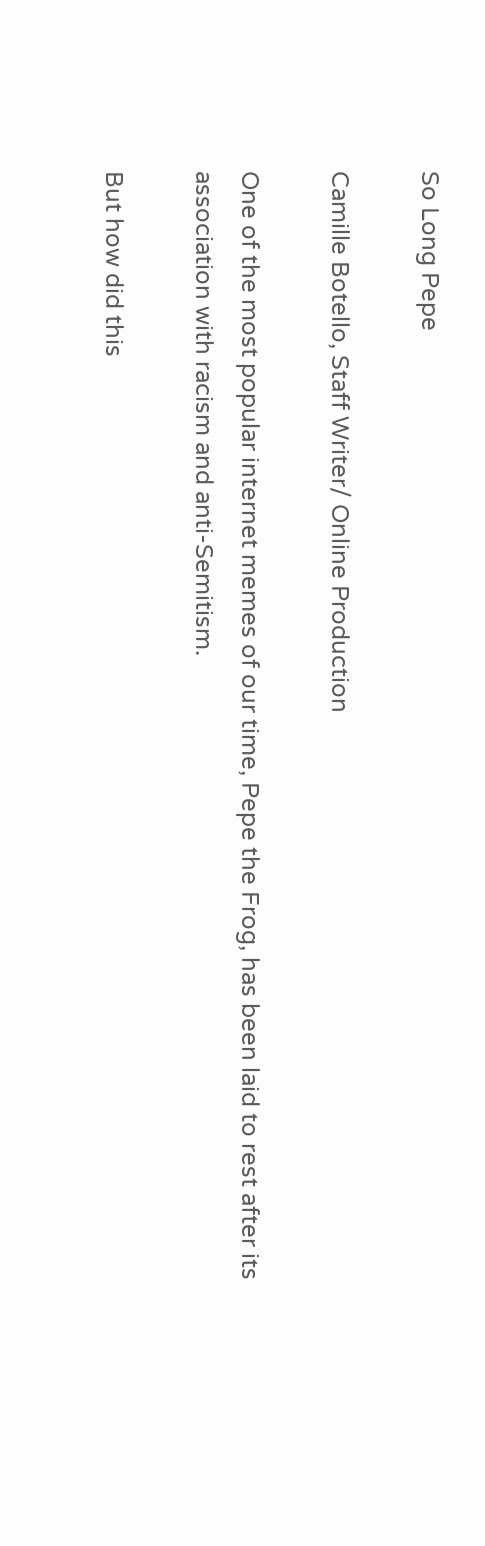So Long Pepe

Camille Botello, Staff Writer/ Online Production

One of the most popular internet memes of our time, Pepe the Frog, has been laid to rest after its association with racism and anti-Semitism.

But how did this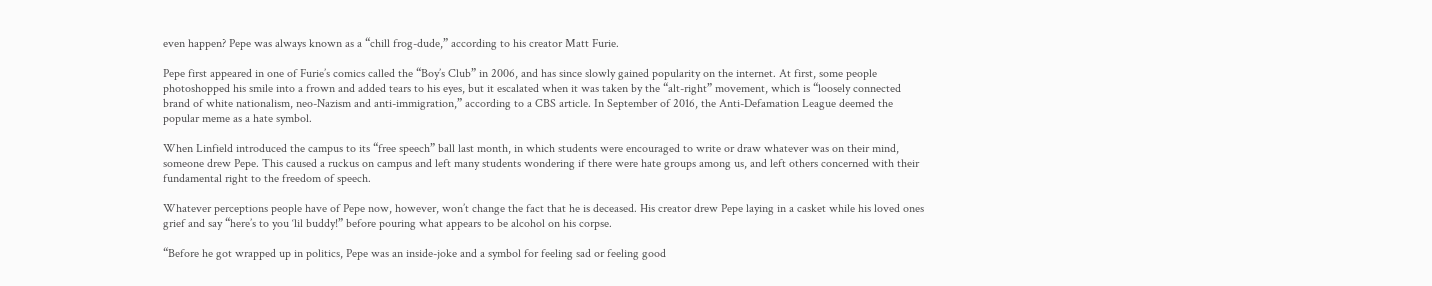even happen? Pepe was always known as a “chill frog-dude,” according to his creator Matt Furie.

Pepe first appeared in one of Furie’s comics called the “Boy’s Club” in 2006, and has since slowly gained popularity on the internet. At first, some people photoshopped his smile into a frown and added tears to his eyes, but it escalated when it was taken by the “alt-right” movement, which is “loosely connected brand of white nationalism, neo-Nazism and anti-immigration,” according to a CBS article. In September of 2016, the Anti-Defamation League deemed the popular meme as a hate symbol.

When Linfield introduced the campus to its “free speech” ball last month, in which students were encouraged to write or draw whatever was on their mind, someone drew Pepe. This caused a ruckus on campus and left many students wondering if there were hate groups among us, and left others concerned with their fundamental right to the freedom of speech.

Whatever perceptions people have of Pepe now, however, won’t change the fact that he is deceased. His creator drew Pepe laying in a casket while his loved ones grief and say “here’s to you ‘lil buddy!” before pouring what appears to be alcohol on his corpse.

“Before he got wrapped up in politics, Pepe was an inside-joke and a symbol for feeling sad or feeling good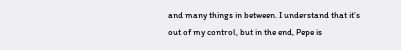and many things in between. I understand that it’s out of my control, but in the end, Pepe is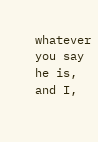whatever you say he is, and I,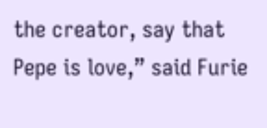the creator, say that Pepe is love,” said Furie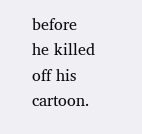before he killed off his cartoon.